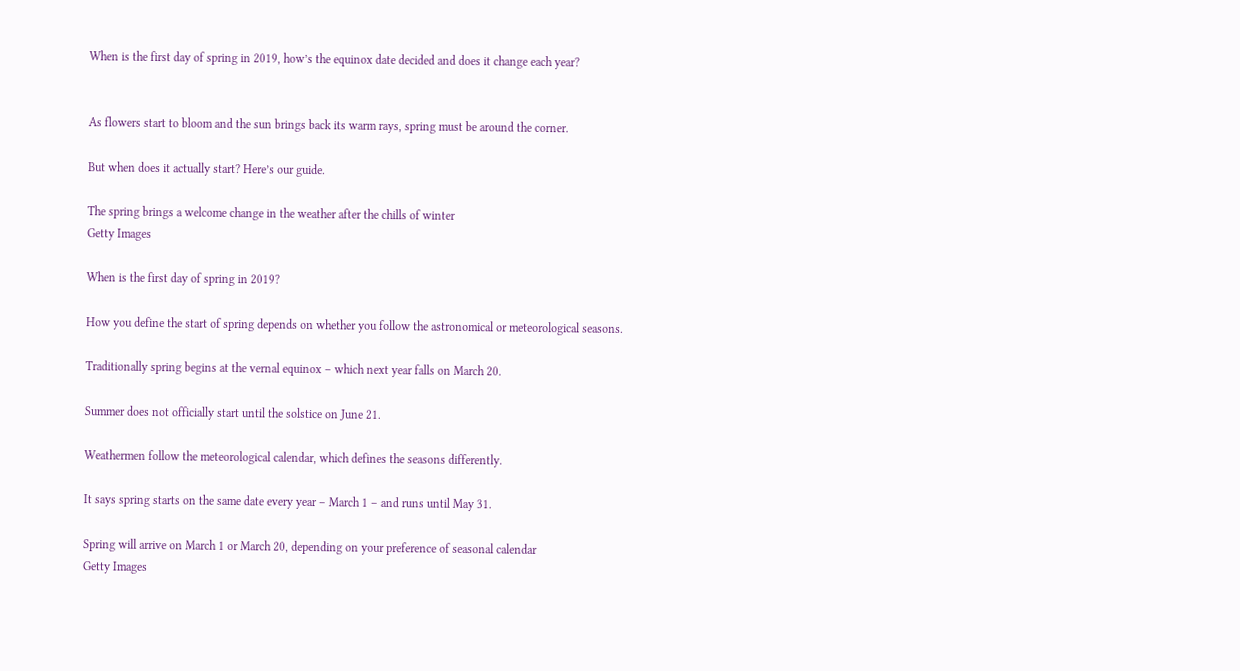When is the first day of spring in 2019, how’s the equinox date decided and does it change each year?


As flowers start to bloom and the sun brings back its warm rays, spring must be around the corner.

But when does it actually start? Here’s our guide.

The spring brings a welcome change in the weather after the chills of winter
Getty Images

When is the first day of spring in 2019?

How you define the start of spring depends on whether you follow the astronomical or meteorological seasons.

Traditionally spring begins at the vernal equinox – which next year falls on March 20.

Summer does not officially start until the solstice on June 21.

Weathermen follow the meteorological calendar, which defines the seasons differently.

It says spring starts on the same date every year – March 1 – and runs until May 31.

Spring will arrive on March 1 or March 20, depending on your preference of seasonal calendar
Getty Images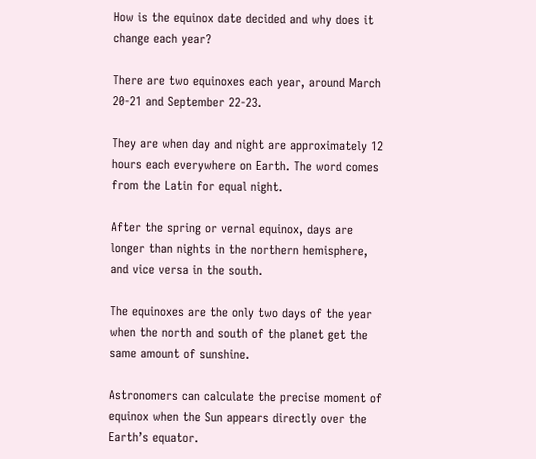How is the equinox date decided and why does it change each year?

There are two equinoxes each year, around March 20-21 and September 22-23.

They are when day and night are approximately 12 hours each everywhere on Earth. The word comes from the Latin for equal night.

After the spring or vernal equinox, days are longer than nights in the northern hemisphere, and vice versa in the south.

The equinoxes are the only two days of the year when the north and south of the planet get the same amount of sunshine.

Astronomers can calculate the precise moment of equinox when the Sun appears directly over the Earth’s equator.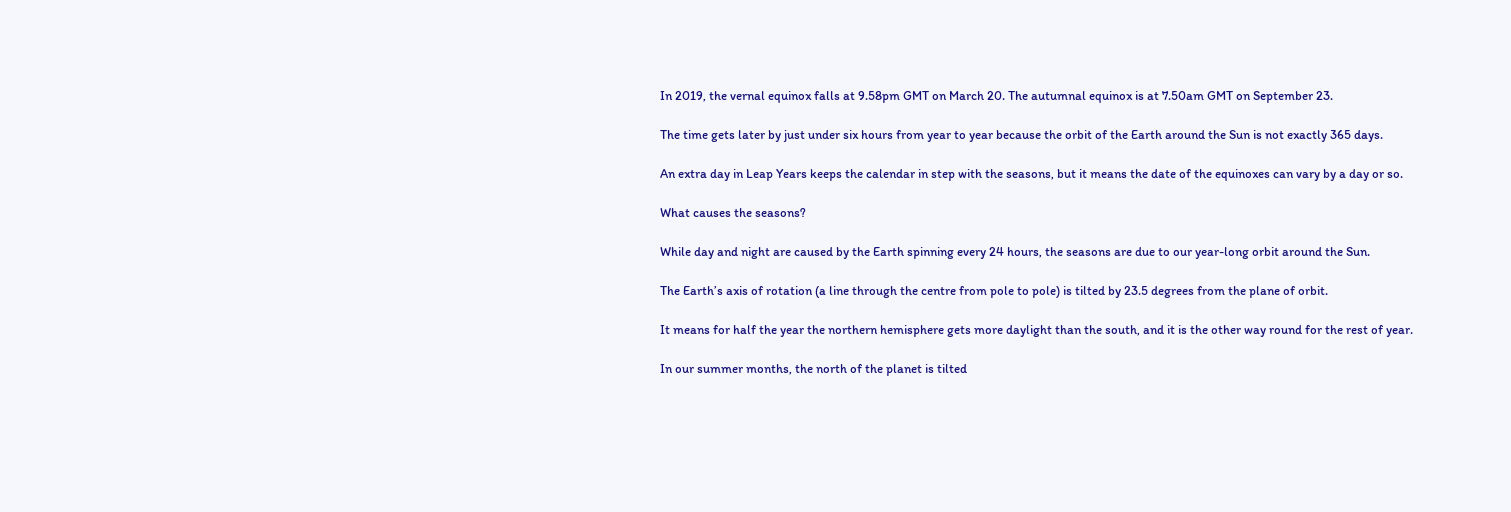In 2019, the vernal equinox falls at 9.58pm GMT on March 20. The autumnal equinox is at 7.50am GMT on September 23.

The time gets later by just under six hours from year to year because the orbit of the Earth around the Sun is not exactly 365 days.

An extra day in Leap Years keeps the calendar in step with the seasons, but it means the date of the equinoxes can vary by a day or so.

What causes the seasons?

While day and night are caused by the Earth spinning every 24 hours, the seasons are due to our year-long orbit around the Sun.

The Earth’s axis of rotation (a line through the centre from pole to pole) is tilted by 23.5 degrees from the plane of orbit.

It means for half the year the northern hemisphere gets more daylight than the south, and it is the other way round for the rest of year.

In our summer months, the north of the planet is tilted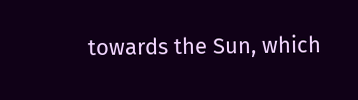towards the Sun, which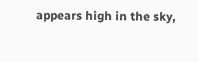appears high in the sky,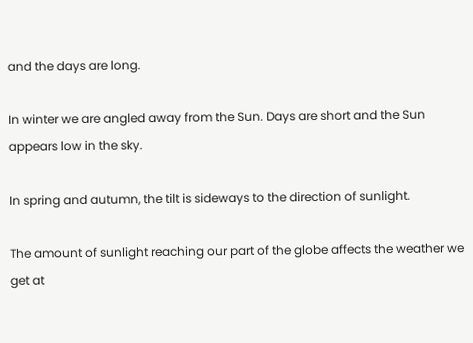and the days are long.

In winter we are angled away from the Sun. Days are short and the Sun appears low in the sky.

In spring and autumn, the tilt is sideways to the direction of sunlight.

The amount of sunlight reaching our part of the globe affects the weather we get at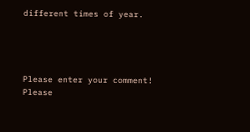different times of year.




Please enter your comment!
Please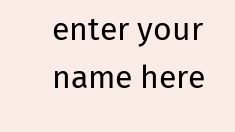enter your name here